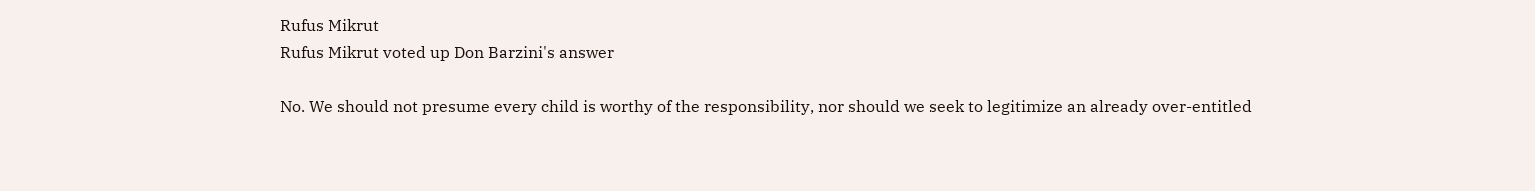Rufus Mikrut
Rufus Mikrut voted up Don Barzini's answer

No. We should not presume every child is worthy of the responsibility, nor should we seek to legitimize an already over-entitled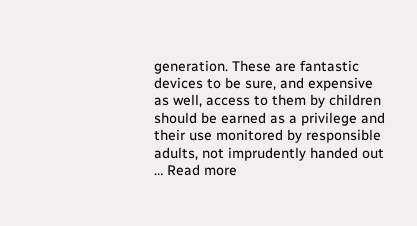generation. These are fantastic devices to be sure, and expensive as well, access to them by children should be earned as a privilege and their use monitored by responsible adults, not imprudently handed out … Read more